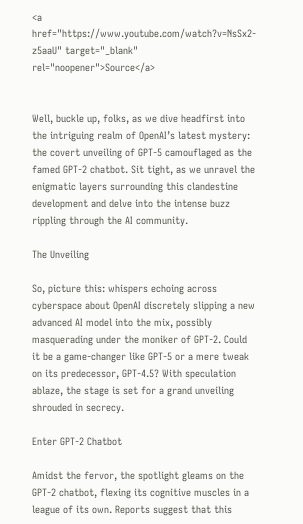<a href="https://www.youtube.com/watch?v=NsSx2-z5aaU" target="_blank" rel="noopener">Source</a>


Well, buckle up, folks, as we dive headfirst into the intriguing realm of OpenAI’s latest mystery: the covert unveiling of GPT-5 camouflaged as the famed GPT-2 chatbot. Sit tight, as we unravel the enigmatic layers surrounding this clandestine development and delve into the intense buzz rippling through the AI community.

The Unveiling

So, picture this: whispers echoing across cyberspace about OpenAI discretely slipping a new advanced AI model into the mix, possibly masquerading under the moniker of GPT-2. Could it be a game-changer like GPT-5 or a mere tweak on its predecessor, GPT-4.5? With speculation ablaze, the stage is set for a grand unveiling shrouded in secrecy.

Enter GPT-2 Chatbot

Amidst the fervor, the spotlight gleams on the GPT-2 chatbot, flexing its cognitive muscles in a league of its own. Reports suggest that this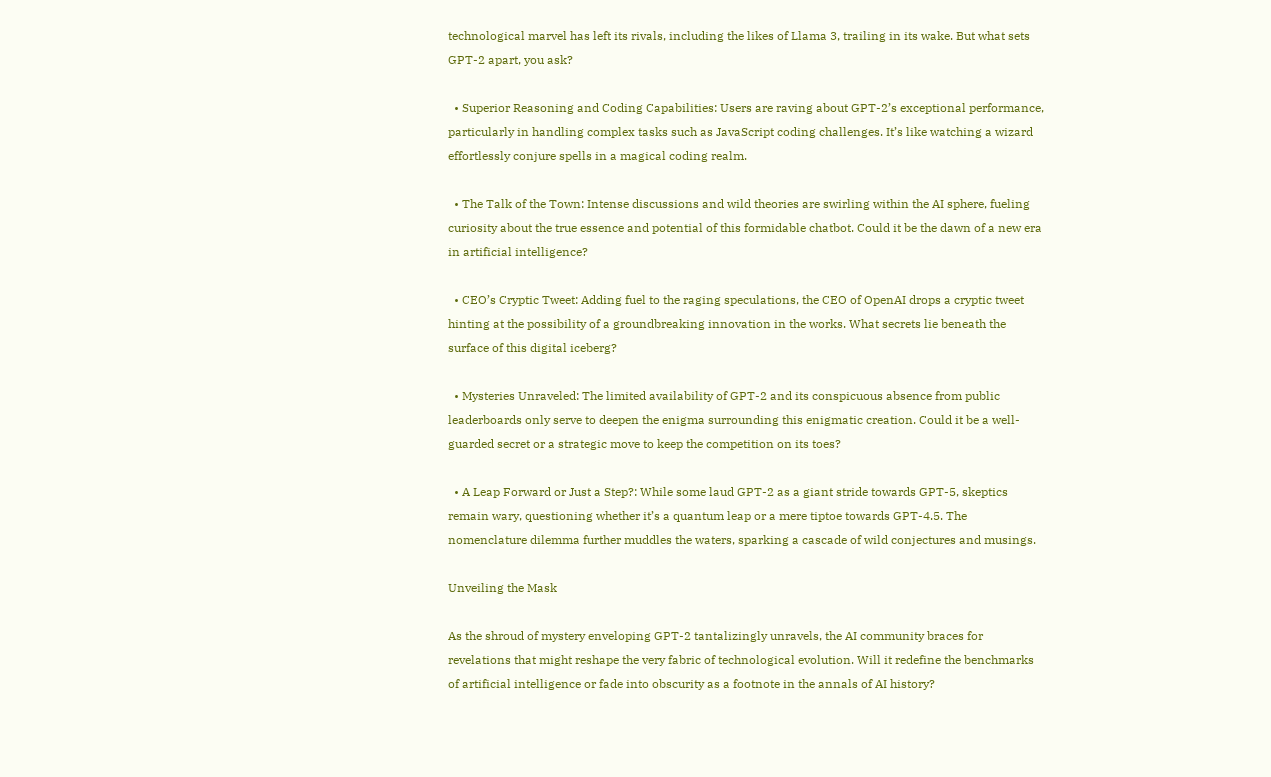technological marvel has left its rivals, including the likes of Llama 3, trailing in its wake. But what sets GPT-2 apart, you ask?

  • Superior Reasoning and Coding Capabilities: Users are raving about GPT-2’s exceptional performance, particularly in handling complex tasks such as JavaScript coding challenges. It’s like watching a wizard effortlessly conjure spells in a magical coding realm.

  • The Talk of the Town: Intense discussions and wild theories are swirling within the AI sphere, fueling curiosity about the true essence and potential of this formidable chatbot. Could it be the dawn of a new era in artificial intelligence?

  • CEO’s Cryptic Tweet: Adding fuel to the raging speculations, the CEO of OpenAI drops a cryptic tweet hinting at the possibility of a groundbreaking innovation in the works. What secrets lie beneath the surface of this digital iceberg?

  • Mysteries Unraveled: The limited availability of GPT-2 and its conspicuous absence from public leaderboards only serve to deepen the enigma surrounding this enigmatic creation. Could it be a well-guarded secret or a strategic move to keep the competition on its toes?

  • A Leap Forward or Just a Step?: While some laud GPT-2 as a giant stride towards GPT-5, skeptics remain wary, questioning whether it’s a quantum leap or a mere tiptoe towards GPT-4.5. The nomenclature dilemma further muddles the waters, sparking a cascade of wild conjectures and musings.

Unveiling the Mask

As the shroud of mystery enveloping GPT-2 tantalizingly unravels, the AI community braces for revelations that might reshape the very fabric of technological evolution. Will it redefine the benchmarks of artificial intelligence or fade into obscurity as a footnote in the annals of AI history?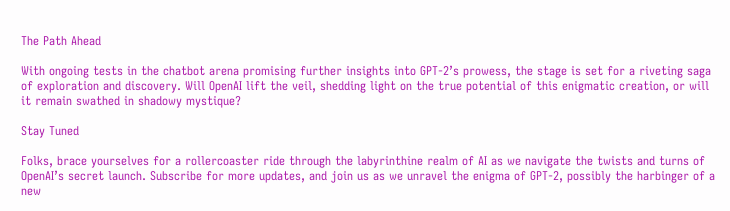The Path Ahead

With ongoing tests in the chatbot arena promising further insights into GPT-2’s prowess, the stage is set for a riveting saga of exploration and discovery. Will OpenAI lift the veil, shedding light on the true potential of this enigmatic creation, or will it remain swathed in shadowy mystique?

Stay Tuned

Folks, brace yourselves for a rollercoaster ride through the labyrinthine realm of AI as we navigate the twists and turns of OpenAI’s secret launch. Subscribe for more updates, and join us as we unravel the enigma of GPT-2, possibly the harbinger of a new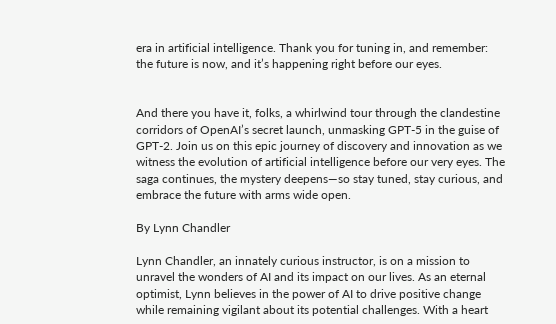era in artificial intelligence. Thank you for tuning in, and remember: the future is now, and it’s happening right before our eyes.


And there you have it, folks, a whirlwind tour through the clandestine corridors of OpenAI’s secret launch, unmasking GPT-5 in the guise of GPT-2. Join us on this epic journey of discovery and innovation as we witness the evolution of artificial intelligence before our very eyes. The saga continues, the mystery deepens—so stay tuned, stay curious, and embrace the future with arms wide open.

By Lynn Chandler

Lynn Chandler, an innately curious instructor, is on a mission to unravel the wonders of AI and its impact on our lives. As an eternal optimist, Lynn believes in the power of AI to drive positive change while remaining vigilant about its potential challenges. With a heart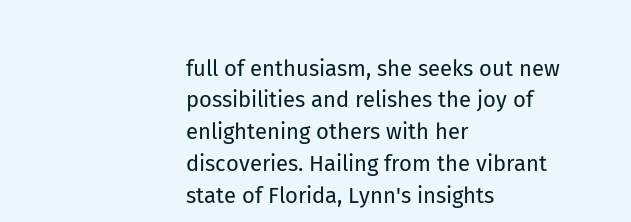full of enthusiasm, she seeks out new possibilities and relishes the joy of enlightening others with her discoveries. Hailing from the vibrant state of Florida, Lynn's insights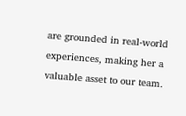are grounded in real-world experiences, making her a valuable asset to our team.